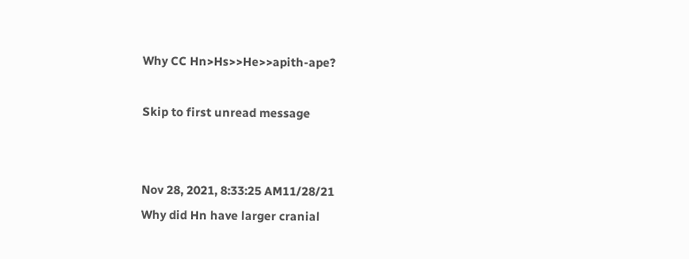Why CC Hn>Hs>>He>>apith-ape?

Skip to first unread message


Nov 28, 2021, 8:33:25 AM11/28/21
Why did Hn have larger cranial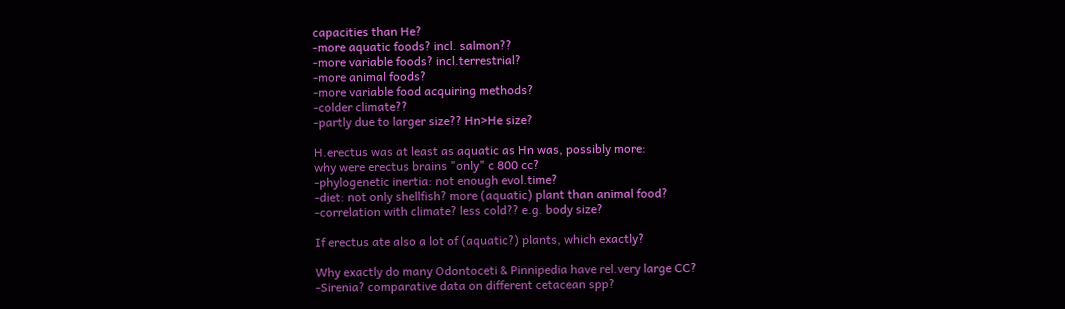capacities than He?
-more aquatic foods? incl. salmon??
-more variable foods? incl.terrestrial?
-more animal foods?
-more variable food acquiring methods?
-colder climate??
-partly due to larger size?? Hn>He size?

H.erectus was at least as aquatic as Hn was, possibly more:
why were erectus brains "only" c 800 cc?
-phylogenetic inertia: not enough evol.time?
-diet: not only shellfish? more (aquatic) plant than animal food?
-correlation with climate? less cold?? e.g. body size?

If erectus ate also a lot of (aquatic?) plants, which exactly?

Why exactly do many Odontoceti & Pinnipedia have rel.very large CC?
-Sirenia? comparative data on different cetacean spp?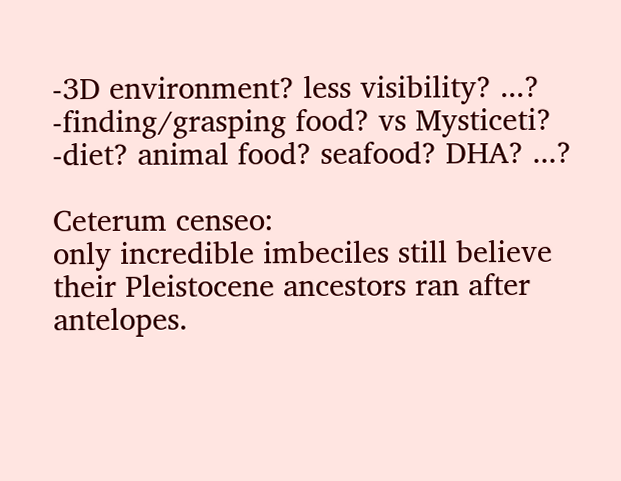-3D environment? less visibility? ...?
-finding/grasping food? vs Mysticeti?
-diet? animal food? seafood? DHA? ...?

Ceterum censeo:
only incredible imbeciles still believe their Pleistocene ancestors ran after antelopes.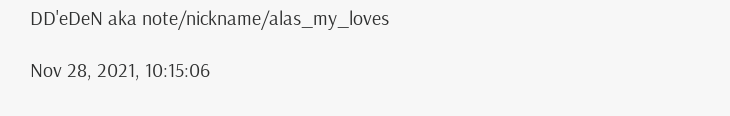DD'eDeN aka note/nickname/alas_my_loves

Nov 28, 2021, 10:15:06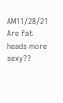AM11/28/21
Are fat heads more sexy??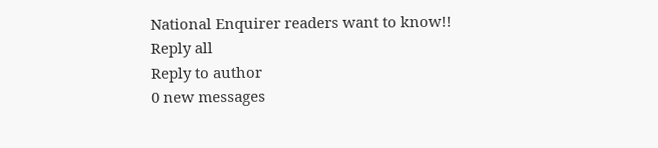National Enquirer readers want to know!!
Reply all
Reply to author
0 new messages